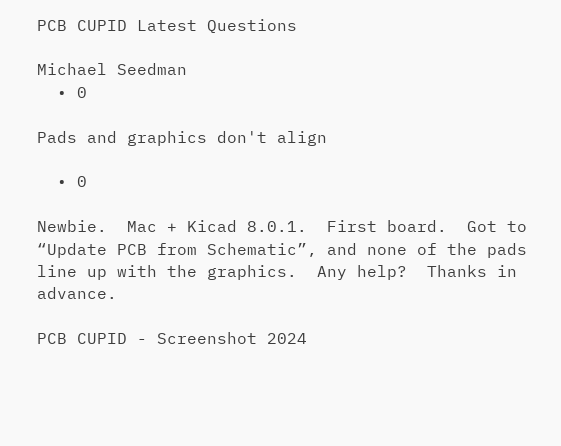PCB CUPID Latest Questions

Michael Seedman
  • 0

Pads and graphics don't align

  • 0

Newbie.  Mac + Kicad 8.0.1.  First board.  Got to “Update PCB from Schematic”, and none of the pads line up with the graphics.  Any help?  Thanks in advance.

PCB CUPID - Screenshot 2024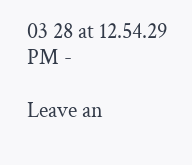03 28 at 12.54.29 PM -

Leave an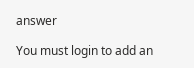answer

You must login to add an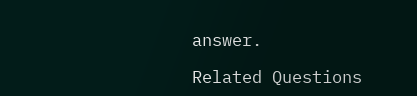answer.

Related Questions